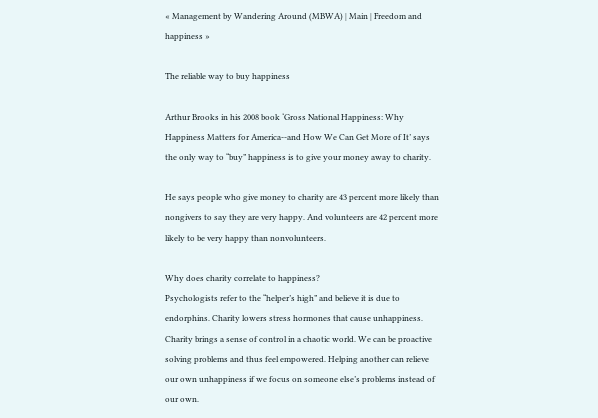« Management by Wandering Around (MBWA) | Main | Freedom and happiness »

The reliable way to buy happiness

Arthur Brooks in his 2008 book ‘Gross National Happiness: Why Happiness Matters for America--and How We Can Get More of It’ says the only way to “buy” happiness is to give your money away to charity.

He says people who give money to charity are 43 percent more likely than nongivers to say they are very happy. And volunteers are 42 percent more likely to be very happy than nonvolunteers.

Why does charity correlate to happiness?
Psychologists refer to the “helper’s high” and believe it is due to endorphins. Charity lowers stress hormones that cause unhappiness. Charity brings a sense of control in a chaotic world. We can be proactive solving problems and thus feel empowered. Helping another can relieve our own unhappiness if we focus on someone else’s problems instead of our own.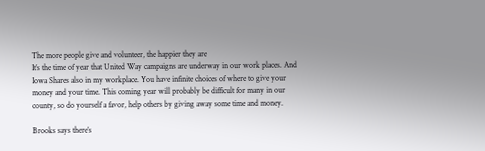The more people give and volunteer, the happier they are
It’s the time of year that United Way campaigns are underway in our work places. And Iowa Shares also in my workplace. You have infinite choices of where to give your money and your time. This coming year will probably be difficult for many in our county, so do yourself a favor, help others by giving away some time and money.

Brooks says there’s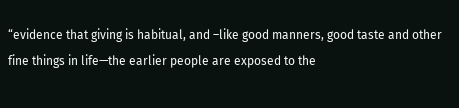“evidence that giving is habitual, and –like good manners, good taste and other fine things in life—the earlier people are exposed to the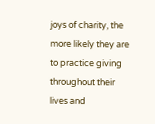joys of charity, the more likely they are to practice giving throughout their lives and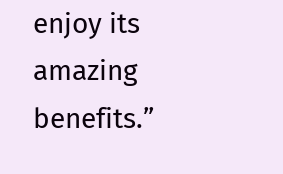enjoy its amazing benefits.”